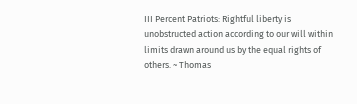III Percent Patriots: Rightful liberty is unobstructed action according to our will within limits drawn around us by the equal rights of others. ~ Thomas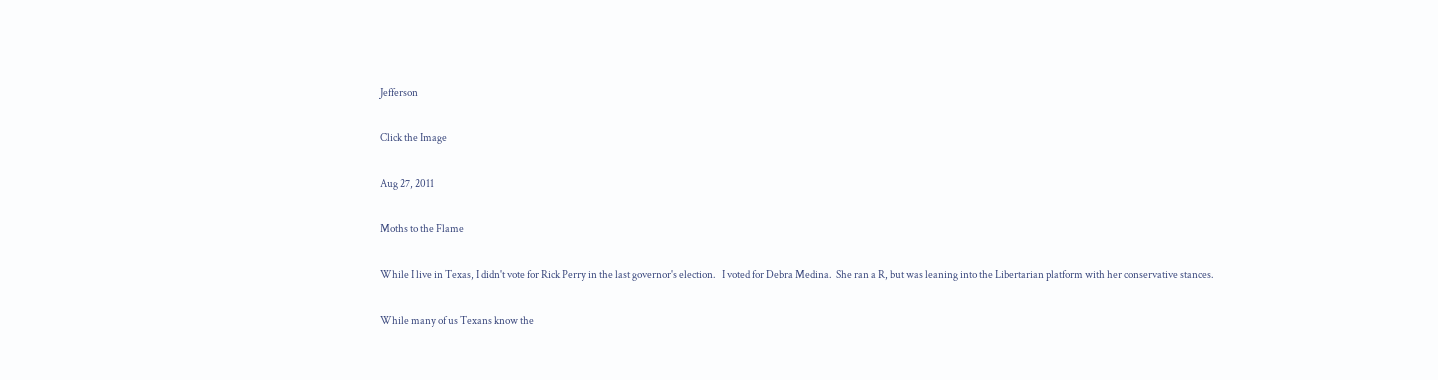Jefferson

Click the Image

Aug 27, 2011

Moths to the Flame

While I live in Texas, I didn't vote for Rick Perry in the last governor's election.   I voted for Debra Medina.  She ran a R, but was leaning into the Libertarian platform with her conservative stances.

While many of us Texans know the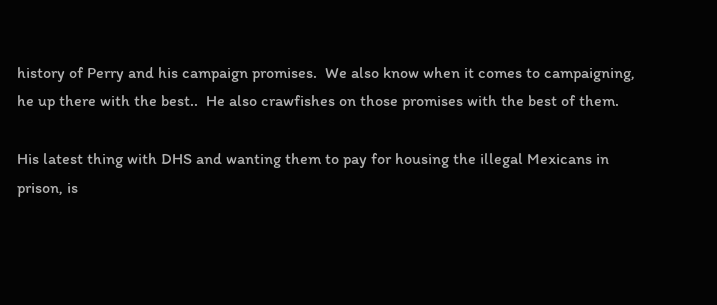history of Perry and his campaign promises.  We also know when it comes to campaigning, he up there with the best..  He also crawfishes on those promises with the best of them.

His latest thing with DHS and wanting them to pay for housing the illegal Mexicans in prison, is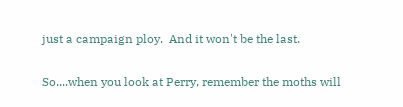just a campaign ploy.  And it won't be the last.

So....when you look at Perry, remember the moths will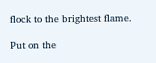flock to the brightest flame.

Put on the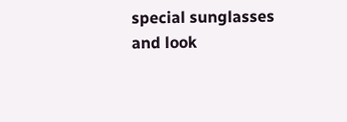special sunglasses and look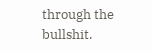through the bullshit.